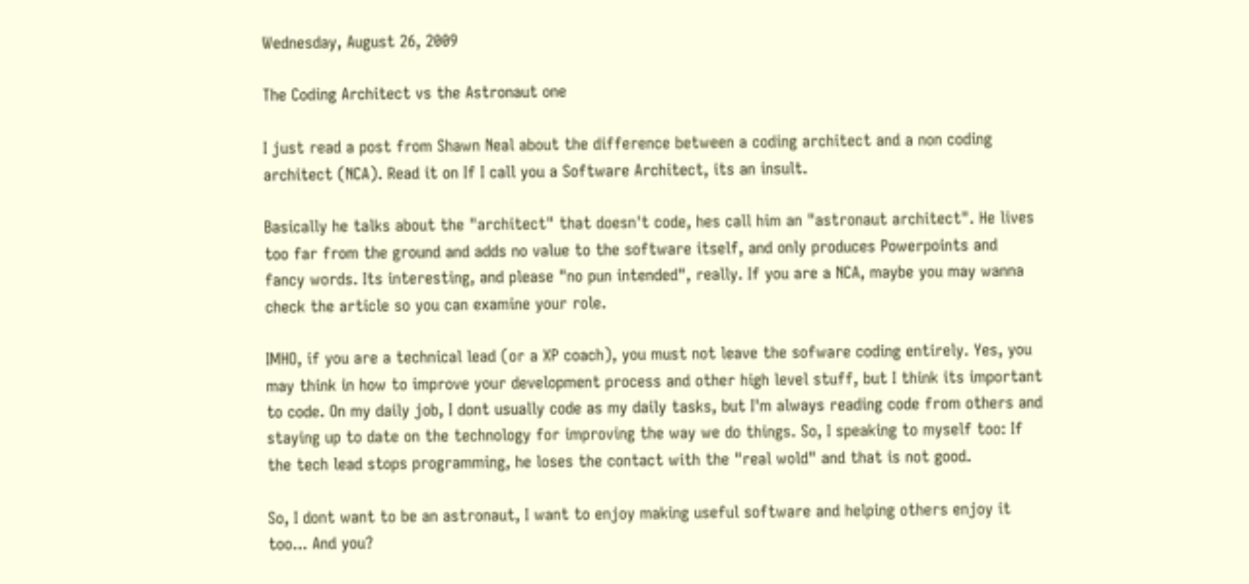Wednesday, August 26, 2009

The Coding Architect vs the Astronaut one

I just read a post from Shawn Neal about the difference between a coding architect and a non coding architect (NCA). Read it on If I call you a Software Architect, its an insult.

Basically he talks about the "architect" that doesn't code, hes call him an "astronaut architect". He lives too far from the ground and adds no value to the software itself, and only produces Powerpoints and fancy words. Its interesting, and please "no pun intended", really. If you are a NCA, maybe you may wanna check the article so you can examine your role.

IMHO, if you are a technical lead (or a XP coach), you must not leave the sofware coding entirely. Yes, you may think in how to improve your development process and other high level stuff, but I think its important to code. On my daily job, I dont usually code as my daily tasks, but I'm always reading code from others and staying up to date on the technology for improving the way we do things. So, I speaking to myself too: If the tech lead stops programming, he loses the contact with the "real wold" and that is not good.

So, I dont want to be an astronaut, I want to enjoy making useful software and helping others enjoy it too... And you?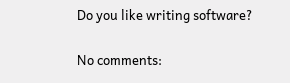Do you like writing software?

No comments: